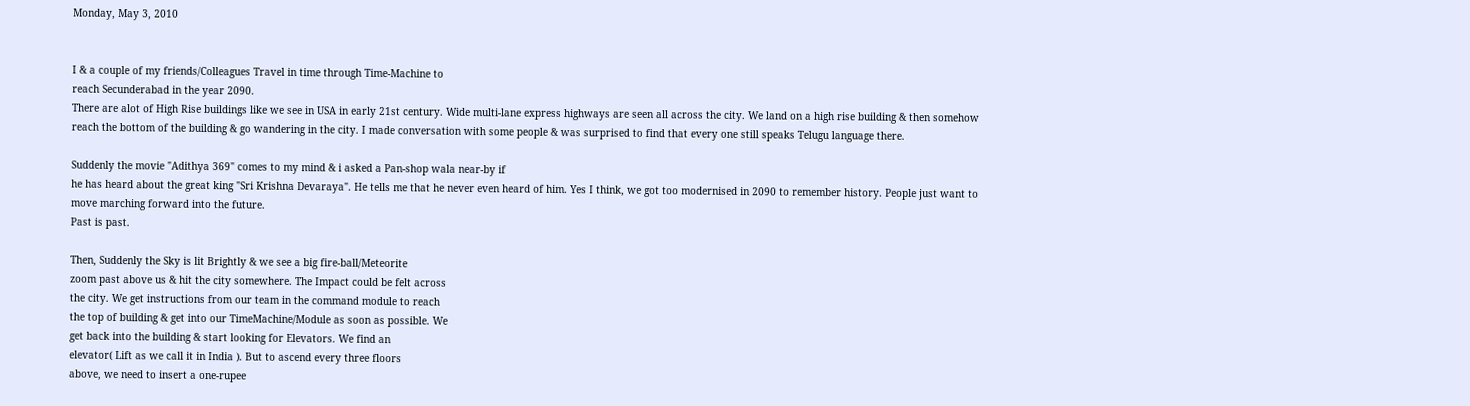Monday, May 3, 2010


I & a couple of my friends/Colleagues Travel in time through Time-Machine to
reach Secunderabad in the year 2090.
There are alot of High Rise buildings like we see in USA in early 21st century. Wide multi-lane express highways are seen all across the city. We land on a high rise building & then somehow
reach the bottom of the building & go wandering in the city. I made conversation with some people & was surprised to find that every one still speaks Telugu language there.

Suddenly the movie "Adithya 369" comes to my mind & i asked a Pan-shop wala near-by if
he has heard about the great king "Sri Krishna Devaraya". He tells me that he never even heard of him. Yes I think, we got too modernised in 2090 to remember history. People just want to move marching forward into the future.
Past is past.

Then, Suddenly the Sky is lit Brightly & we see a big fire-ball/Meteorite
zoom past above us & hit the city somewhere. The Impact could be felt across
the city. We get instructions from our team in the command module to reach
the top of building & get into our TimeMachine/Module as soon as possible. We
get back into the building & start looking for Elevators. We find an
elevator( Lift as we call it in India ). But to ascend every three floors
above, we need to insert a one-rupee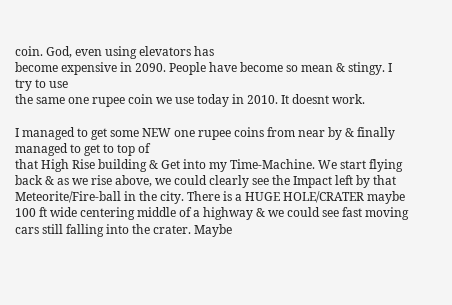coin. God, even using elevators has
become expensive in 2090. People have become so mean & stingy. I try to use
the same one rupee coin we use today in 2010. It doesnt work.

I managed to get some NEW one rupee coins from near by & finally managed to get to top of
that High Rise building & Get into my Time-Machine. We start flying back & as we rise above, we could clearly see the Impact left by that Meteorite/Fire-ball in the city. There is a HUGE HOLE/CRATER maybe 100 ft wide centering middle of a highway & we could see fast moving cars still falling into the crater. Maybe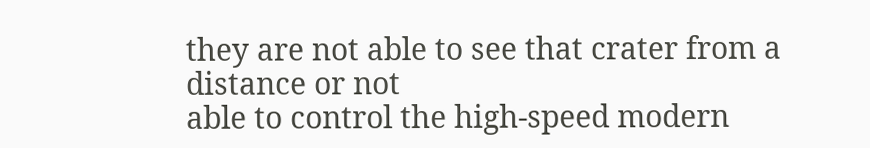they are not able to see that crater from a distance or not
able to control the high-speed modern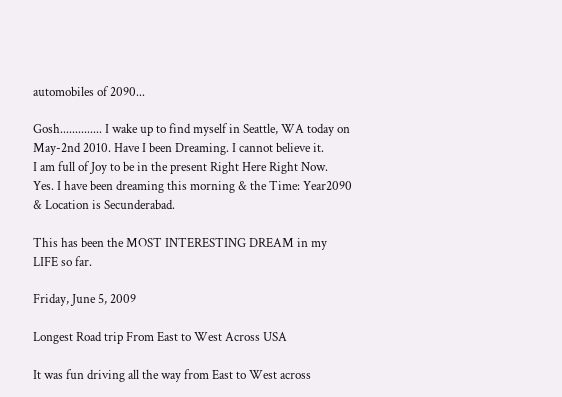automobiles of 2090...

Gosh.............. I wake up to find myself in Seattle, WA today on May-2nd 2010. Have I been Dreaming. I cannot believe it.
I am full of Joy to be in the present Right Here Right Now.
Yes. I have been dreaming this morning & the Time: Year2090 & Location is Secunderabad.

This has been the MOST INTERESTING DREAM in my LIFE so far.

Friday, June 5, 2009

Longest Road trip From East to West Across USA

It was fun driving all the way from East to West across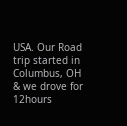USA. Our Road trip started in Columbus, OH & we drove for 12hours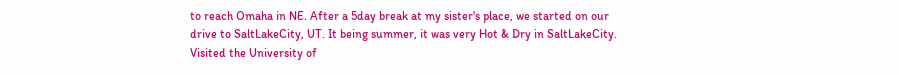to reach Omaha in NE. After a 5day break at my sister's place, we started on our drive to SaltLakeCity, UT. It being summer, it was very Hot & Dry in SaltLakeCity. Visited the University of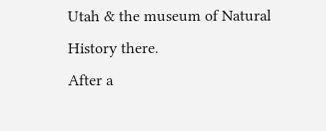Utah & the museum of Natural History there.
After a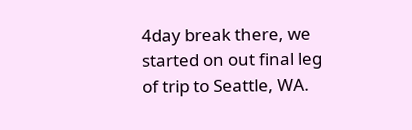4day break there, we started on out final leg of trip to Seattle, WA.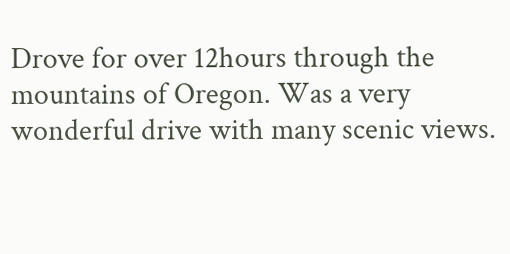Drove for over 12hours through the mountains of Oregon. Was a very wonderful drive with many scenic views.